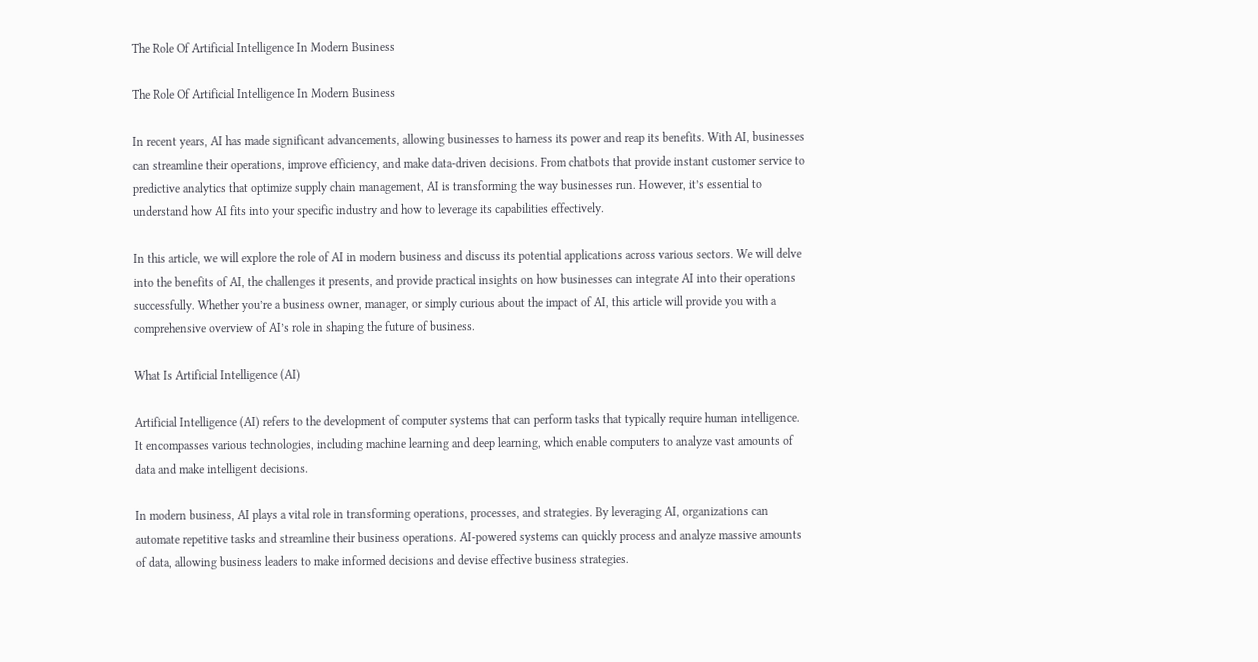The Role Of Artificial Intelligence In Modern Business

The Role Of Artificial Intelligence In Modern Business

In recent years, AI has made significant advancements, allowing businesses to harness its power and reap its benefits. With AI, businesses can streamline their operations, improve efficiency, and make data-driven decisions. From chatbots that provide instant customer service to predictive analytics that optimize supply chain management, AI is transforming the way businesses run. However, it’s essential to understand how AI fits into your specific industry and how to leverage its capabilities effectively.

In this article, we will explore the role of AI in modern business and discuss its potential applications across various sectors. We will delve into the benefits of AI, the challenges it presents, and provide practical insights on how businesses can integrate AI into their operations successfully. Whether you’re a business owner, manager, or simply curious about the impact of AI, this article will provide you with a comprehensive overview of AI’s role in shaping the future of business.

What Is Artificial Intelligence (AI)

Artificial Intelligence (AI) refers to the development of computer systems that can perform tasks that typically require human intelligence. It encompasses various technologies, including machine learning and deep learning, which enable computers to analyze vast amounts of data and make intelligent decisions.

In modern business, AI plays a vital role in transforming operations, processes, and strategies. By leveraging AI, organizations can automate repetitive tasks and streamline their business operations. AI-powered systems can quickly process and analyze massive amounts of data, allowing business leaders to make informed decisions and devise effective business strategies.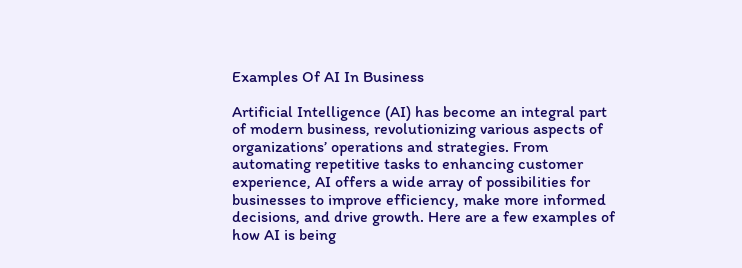Examples Of AI In Business

Artificial Intelligence (AI) has become an integral part of modern business, revolutionizing various aspects of organizations’ operations and strategies. From automating repetitive tasks to enhancing customer experience, AI offers a wide array of possibilities for businesses to improve efficiency, make more informed decisions, and drive growth. Here are a few examples of how AI is being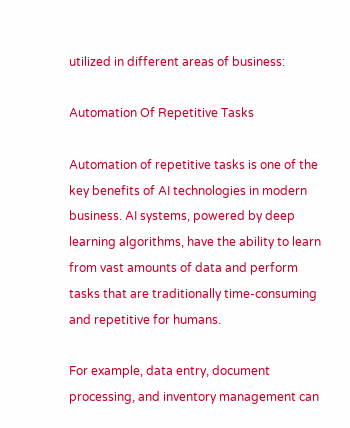utilized in different areas of business:

Automation Of Repetitive Tasks

Automation of repetitive tasks is one of the key benefits of AI technologies in modern business. AI systems, powered by deep learning algorithms, have the ability to learn from vast amounts of data and perform tasks that are traditionally time-consuming and repetitive for humans.

For example, data entry, document processing, and inventory management can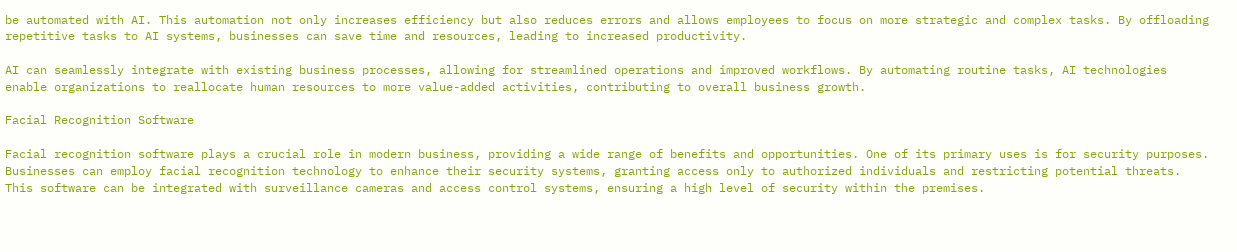be automated with AI. This automation not only increases efficiency but also reduces errors and allows employees to focus on more strategic and complex tasks. By offloading repetitive tasks to AI systems, businesses can save time and resources, leading to increased productivity.

AI can seamlessly integrate with existing business processes, allowing for streamlined operations and improved workflows. By automating routine tasks, AI technologies enable organizations to reallocate human resources to more value-added activities, contributing to overall business growth.

Facial Recognition Software

Facial recognition software plays a crucial role in modern business, providing a wide range of benefits and opportunities. One of its primary uses is for security purposes. Businesses can employ facial recognition technology to enhance their security systems, granting access only to authorized individuals and restricting potential threats. This software can be integrated with surveillance cameras and access control systems, ensuring a high level of security within the premises.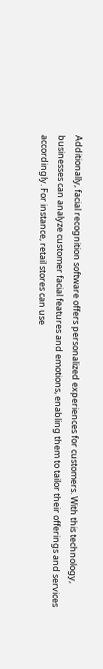Additionally, facial recognition software offers personalized experiences for customers. With this technology, businesses can analyze customer facial features and emotions, enabling them to tailor their offerings and services accordingly. For instance, retail stores can use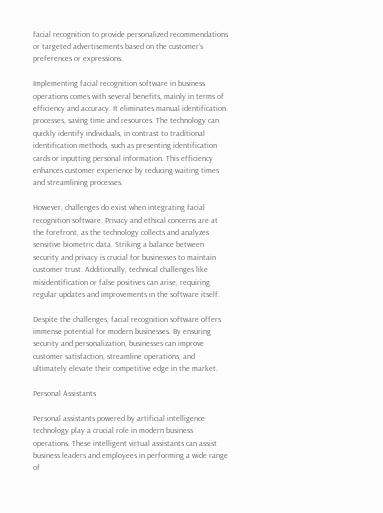facial recognition to provide personalized recommendations or targeted advertisements based on the customer’s preferences or expressions.

Implementing facial recognition software in business operations comes with several benefits, mainly in terms of efficiency and accuracy. It eliminates manual identification processes, saving time and resources. The technology can quickly identify individuals, in contrast to traditional identification methods, such as presenting identification cards or inputting personal information. This efficiency enhances customer experience by reducing waiting times and streamlining processes.

However, challenges do exist when integrating facial recognition software. Privacy and ethical concerns are at the forefront, as the technology collects and analyzes sensitive biometric data. Striking a balance between security and privacy is crucial for businesses to maintain customer trust. Additionally, technical challenges like misidentification or false positives can arise, requiring regular updates and improvements in the software itself.

Despite the challenges, facial recognition software offers immense potential for modern businesses. By ensuring security and personalization, businesses can improve customer satisfaction, streamline operations, and ultimately elevate their competitive edge in the market.

Personal Assistants

Personal assistants powered by artificial intelligence technology play a crucial role in modern business operations. These intelligent virtual assistants can assist business leaders and employees in performing a wide range of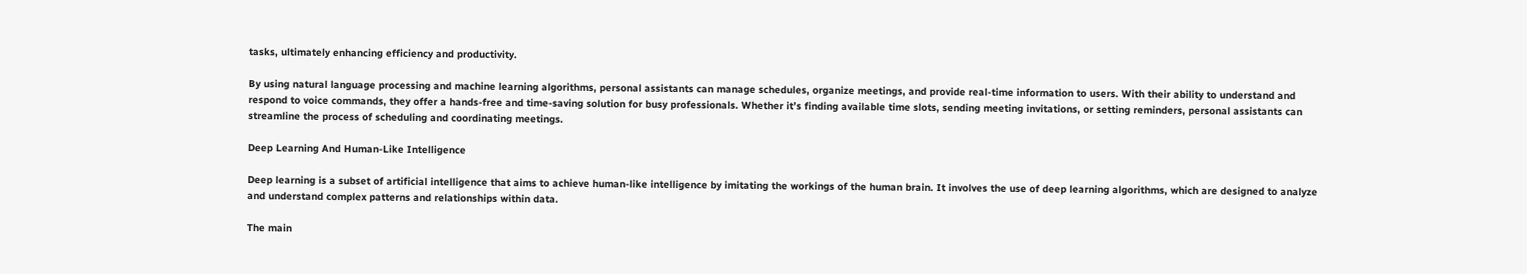tasks, ultimately enhancing efficiency and productivity.

By using natural language processing and machine learning algorithms, personal assistants can manage schedules, organize meetings, and provide real-time information to users. With their ability to understand and respond to voice commands, they offer a hands-free and time-saving solution for busy professionals. Whether it’s finding available time slots, sending meeting invitations, or setting reminders, personal assistants can streamline the process of scheduling and coordinating meetings.

Deep Learning And Human-Like Intelligence

Deep learning is a subset of artificial intelligence that aims to achieve human-like intelligence by imitating the workings of the human brain. It involves the use of deep learning algorithms, which are designed to analyze and understand complex patterns and relationships within data.

The main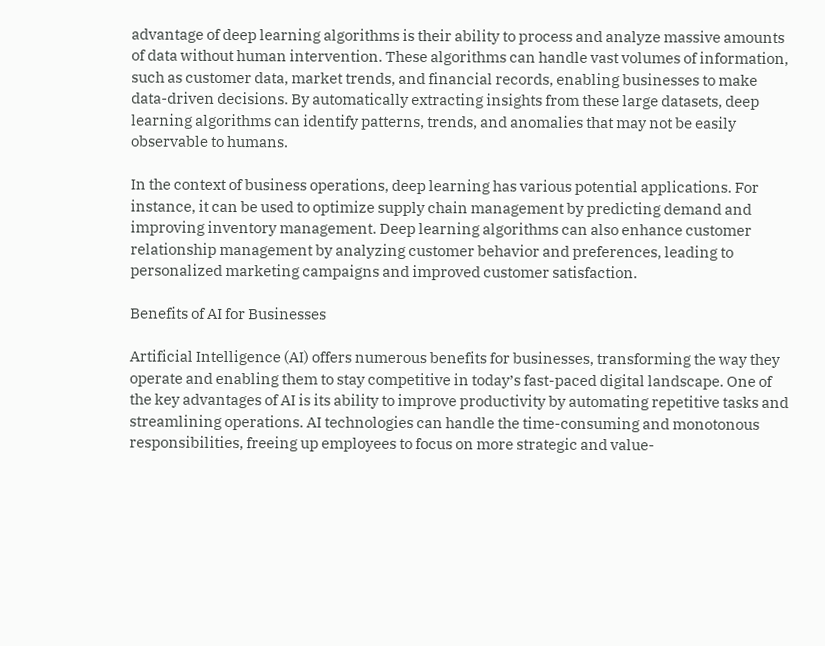advantage of deep learning algorithms is their ability to process and analyze massive amounts of data without human intervention. These algorithms can handle vast volumes of information, such as customer data, market trends, and financial records, enabling businesses to make data-driven decisions. By automatically extracting insights from these large datasets, deep learning algorithms can identify patterns, trends, and anomalies that may not be easily observable to humans.

In the context of business operations, deep learning has various potential applications. For instance, it can be used to optimize supply chain management by predicting demand and improving inventory management. Deep learning algorithms can also enhance customer relationship management by analyzing customer behavior and preferences, leading to personalized marketing campaigns and improved customer satisfaction.

Benefits of AI for Businesses

Artificial Intelligence (AI) offers numerous benefits for businesses, transforming the way they operate and enabling them to stay competitive in today’s fast-paced digital landscape. One of the key advantages of AI is its ability to improve productivity by automating repetitive tasks and streamlining operations. AI technologies can handle the time-consuming and monotonous responsibilities, freeing up employees to focus on more strategic and value-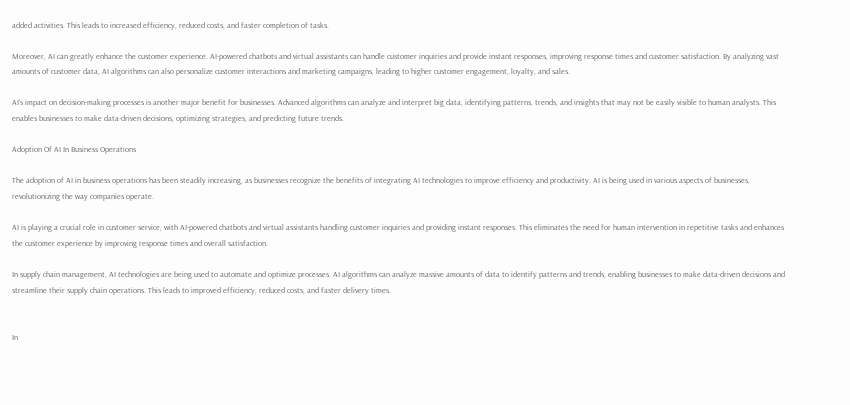added activities. This leads to increased efficiency, reduced costs, and faster completion of tasks.

Moreover, AI can greatly enhance the customer experience. AI-powered chatbots and virtual assistants can handle customer inquiries and provide instant responses, improving response times and customer satisfaction. By analyzing vast amounts of customer data, AI algorithms can also personalize customer interactions and marketing campaigns, leading to higher customer engagement, loyalty, and sales.

AI’s impact on decision-making processes is another major benefit for businesses. Advanced algorithms can analyze and interpret big data, identifying patterns, trends, and insights that may not be easily visible to human analysts. This enables businesses to make data-driven decisions, optimizing strategies, and predicting future trends.

Adoption Of AI In Business Operations

The adoption of AI in business operations has been steadily increasing, as businesses recognize the benefits of integrating AI technologies to improve efficiency and productivity. AI is being used in various aspects of businesses, revolutionizing the way companies operate.

AI is playing a crucial role in customer service, with AI-powered chatbots and virtual assistants handling customer inquiries and providing instant responses. This eliminates the need for human intervention in repetitive tasks and enhances the customer experience by improving response times and overall satisfaction.

In supply chain management, AI technologies are being used to automate and optimize processes. AI algorithms can analyze massive amounts of data to identify patterns and trends, enabling businesses to make data-driven decisions and streamline their supply chain operations. This leads to improved efficiency, reduced costs, and faster delivery times.


In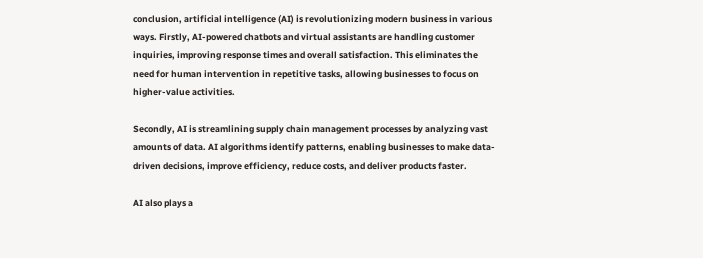conclusion, artificial intelligence (AI) is revolutionizing modern business in various ways. Firstly, AI-powered chatbots and virtual assistants are handling customer inquiries, improving response times and overall satisfaction. This eliminates the need for human intervention in repetitive tasks, allowing businesses to focus on higher-value activities.

Secondly, AI is streamlining supply chain management processes by analyzing vast amounts of data. AI algorithms identify patterns, enabling businesses to make data-driven decisions, improve efficiency, reduce costs, and deliver products faster.

AI also plays a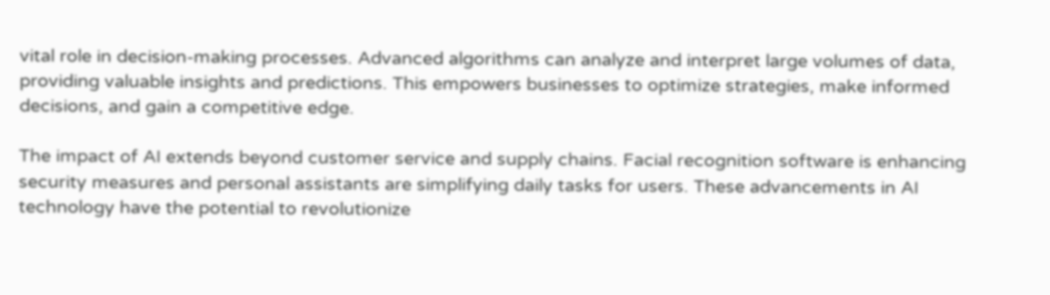vital role in decision-making processes. Advanced algorithms can analyze and interpret large volumes of data, providing valuable insights and predictions. This empowers businesses to optimize strategies, make informed decisions, and gain a competitive edge.

The impact of AI extends beyond customer service and supply chains. Facial recognition software is enhancing security measures and personal assistants are simplifying daily tasks for users. These advancements in AI technology have the potential to revolutionize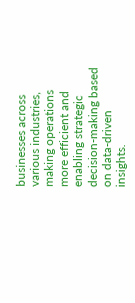businesses across various industries, making operations more efficient and enabling strategic decision-making based on data-driven insights.